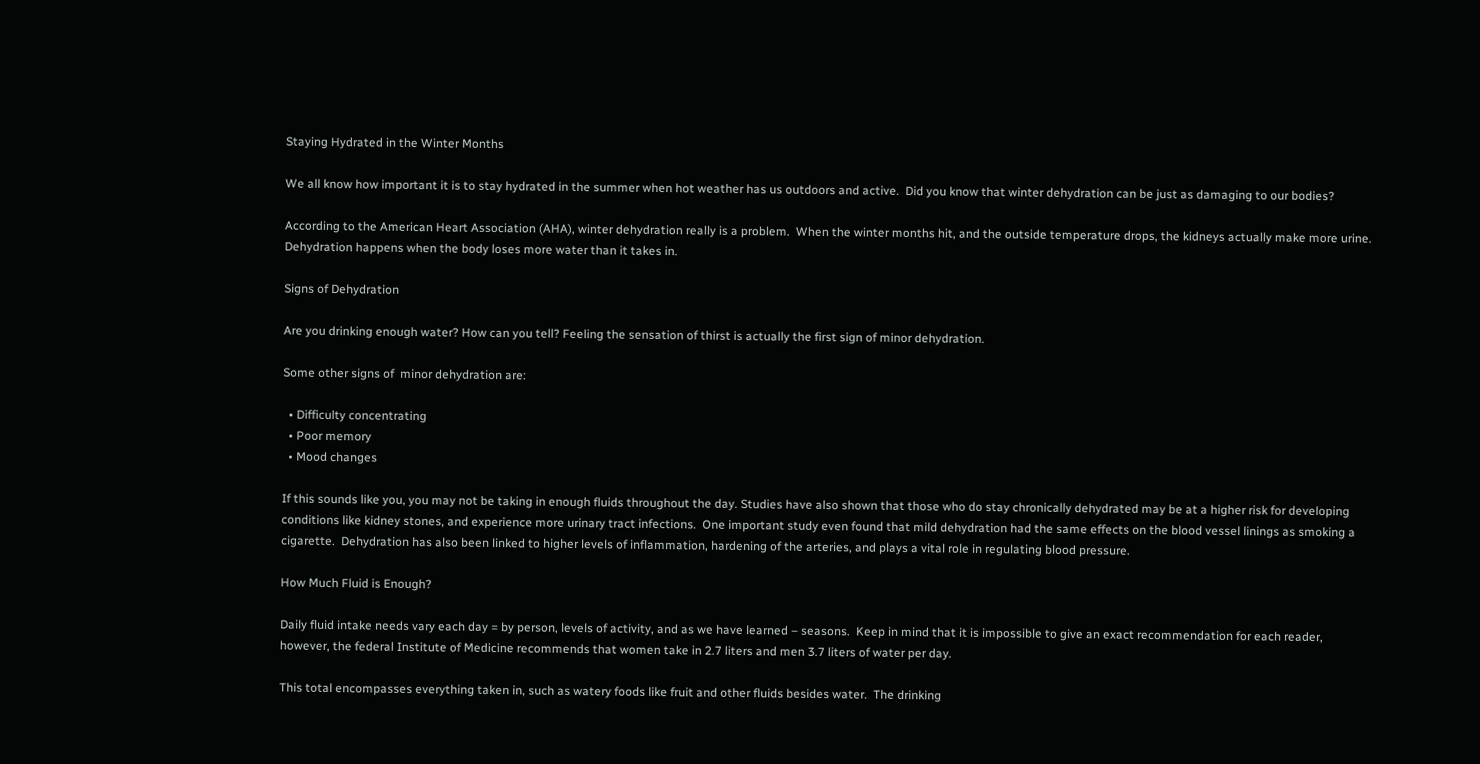Staying Hydrated in the Winter Months

We all know how important it is to stay hydrated in the summer when hot weather has us outdoors and active.  Did you know that winter dehydration can be just as damaging to our bodies?

According to the American Heart Association (AHA), winter dehydration really is a problem.  When the winter months hit, and the outside temperature drops, the kidneys actually make more urine.  Dehydration happens when the body loses more water than it takes in.

Signs of Dehydration

Are you drinking enough water? How can you tell? Feeling the sensation of thirst is actually the first sign of minor dehydration.

Some other signs of  minor dehydration are:

  • Difficulty concentrating
  • Poor memory
  • Mood changes

If this sounds like you, you may not be taking in enough fluids throughout the day. Studies have also shown that those who do stay chronically dehydrated may be at a higher risk for developing conditions like kidney stones, and experience more urinary tract infections.  One important study even found that mild dehydration had the same effects on the blood vessel linings as smoking a cigarette.  Dehydration has also been linked to higher levels of inflammation, hardening of the arteries, and plays a vital role in regulating blood pressure.

How Much Fluid is Enough?

Daily fluid intake needs vary each day = by person, levels of activity, and as we have learned – seasons.  Keep in mind that it is impossible to give an exact recommendation for each reader, however, the federal Institute of Medicine recommends that women take in 2.7 liters and men 3.7 liters of water per day.

This total encompasses everything taken in, such as watery foods like fruit and other fluids besides water.  The drinking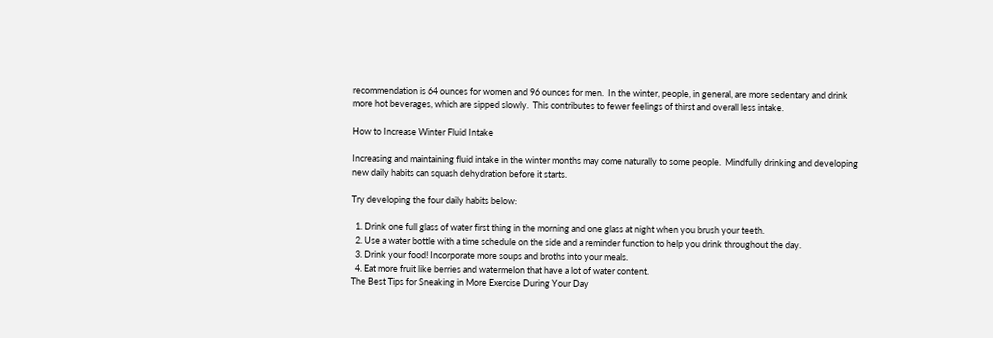recommendation is 64 ounces for women and 96 ounces for men.  In the winter, people, in general, are more sedentary and drink more hot beverages, which are sipped slowly.  This contributes to fewer feelings of thirst and overall less intake.

How to Increase Winter Fluid Intake

Increasing and maintaining fluid intake in the winter months may come naturally to some people.  Mindfully drinking and developing new daily habits can squash dehydration before it starts.

Try developing the four daily habits below:

  1. Drink one full glass of water first thing in the morning and one glass at night when you brush your teeth.
  2. Use a water bottle with a time schedule on the side and a reminder function to help you drink throughout the day.
  3. Drink your food! Incorporate more soups and broths into your meals.
  4. Eat more fruit like berries and watermelon that have a lot of water content.
The Best Tips for Sneaking in More Exercise During Your Day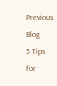Previous Blog
5 Tips for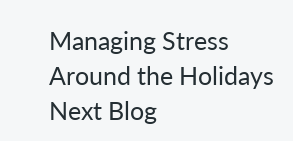Managing Stress Around the Holidays
Next Blog